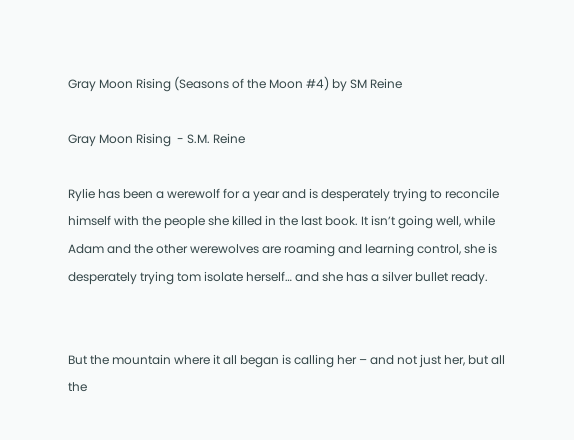Gray Moon Rising (Seasons of the Moon #4) by SM Reine

Gray Moon Rising  - S.M. Reine

Rylie has been a werewolf for a year and is desperately trying to reconcile himself with the people she killed in the last book. It isn’t going well, while Adam and the other werewolves are roaming and learning control, she is desperately trying tom isolate herself… and she has a silver bullet ready.


But the mountain where it all began is calling her – and not just her, but all the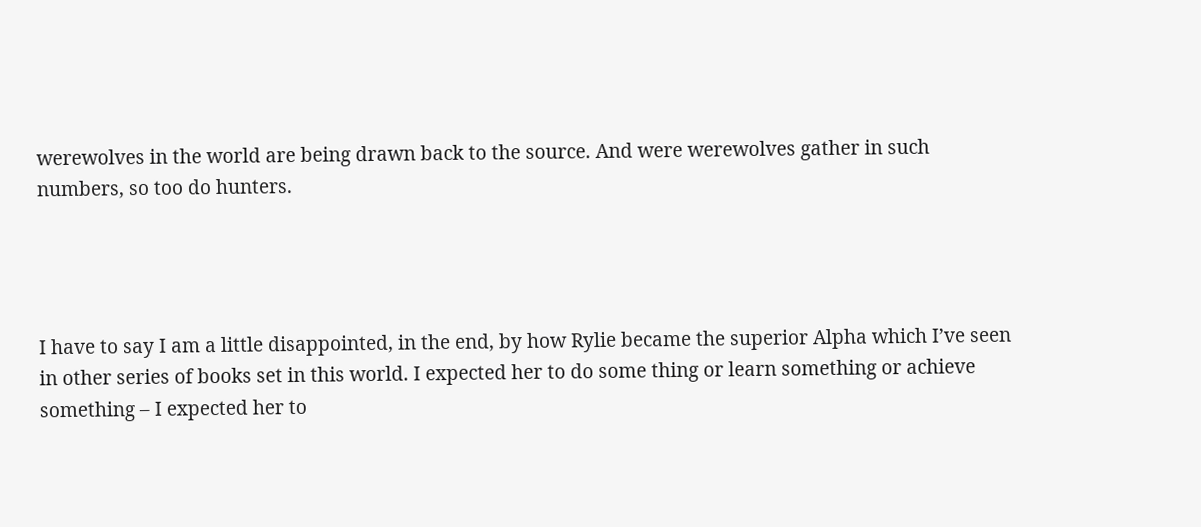werewolves in the world are being drawn back to the source. And were werewolves gather in such numbers, so too do hunters.




I have to say I am a little disappointed, in the end, by how Rylie became the superior Alpha which I’ve seen in other series of books set in this world. I expected her to do some thing or learn something or achieve something – I expected her to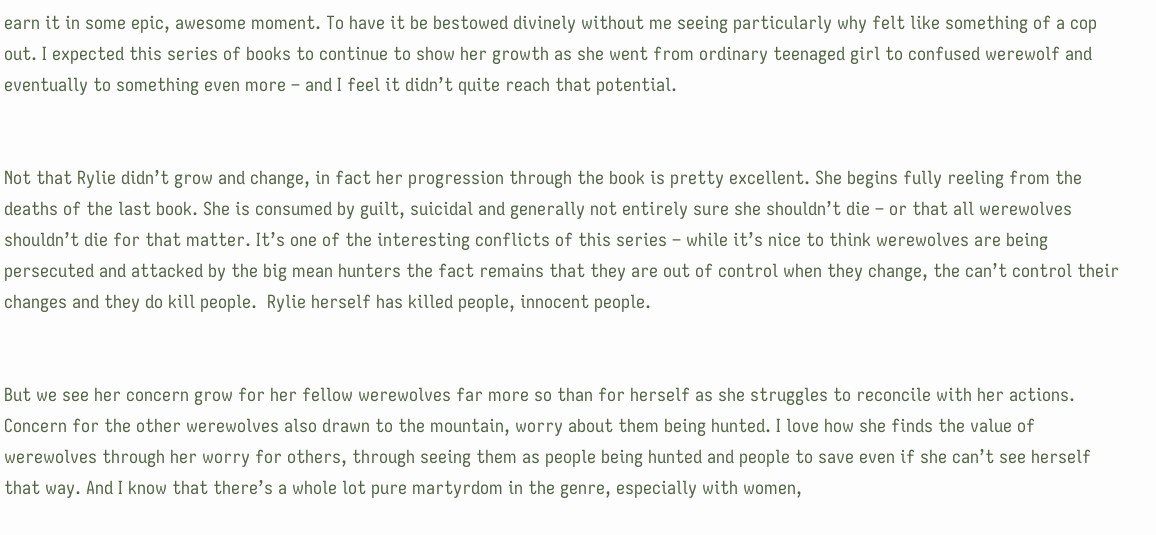earn it in some epic, awesome moment. To have it be bestowed divinely without me seeing particularly why felt like something of a cop out. I expected this series of books to continue to show her growth as she went from ordinary teenaged girl to confused werewolf and eventually to something even more – and I feel it didn’t quite reach that potential.


Not that Rylie didn’t grow and change, in fact her progression through the book is pretty excellent. She begins fully reeling from the deaths of the last book. She is consumed by guilt, suicidal and generally not entirely sure she shouldn’t die – or that all werewolves shouldn’t die for that matter. It’s one of the interesting conflicts of this series – while it’s nice to think werewolves are being persecuted and attacked by the big mean hunters the fact remains that they are out of control when they change, the can’t control their changes and they do kill people.  Rylie herself has killed people, innocent people.


But we see her concern grow for her fellow werewolves far more so than for herself as she struggles to reconcile with her actions. Concern for the other werewolves also drawn to the mountain, worry about them being hunted. I love how she finds the value of werewolves through her worry for others, through seeing them as people being hunted and people to save even if she can’t see herself that way. And I know that there’s a whole lot pure martyrdom in the genre, especially with women,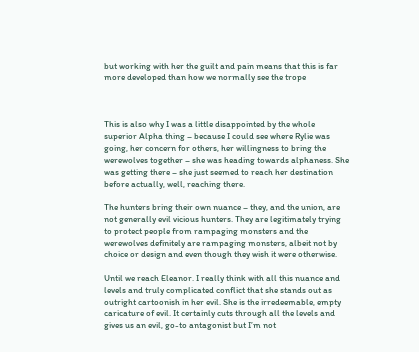but working with her the guilt and pain means that this is far more developed than how we normally see the trope



This is also why I was a little disappointed by the whole superior Alpha thing – because I could see where Rylie was going, her concern for others, her willingness to bring the werewolves together – she was heading towards alphaness. She was getting there – she just seemed to reach her destination before actually, well, reaching there.

The hunters bring their own nuance – they, and the union, are not generally evil vicious hunters. They are legitimately trying to protect people from rampaging monsters and the werewolves definitely are rampaging monsters, albeit not by choice or design and even though they wish it were otherwise.

Until we reach Eleanor. I really think with all this nuance and levels and truly complicated conflict that she stands out as outright cartoonish in her evil. She is the irredeemable, empty caricature of evil. It certainly cuts through all the levels and gives us an evil, go-to antagonist but I’m not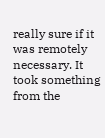really sure if it was remotely necessary. It took something from the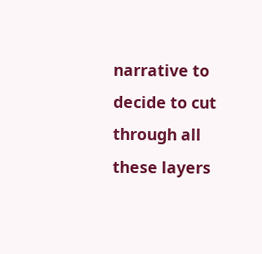narrative to decide to cut through all these layers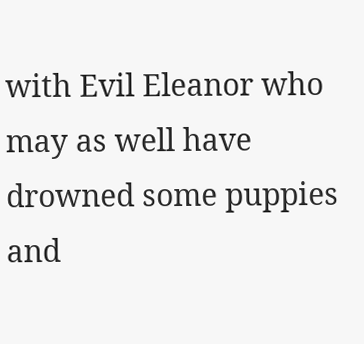with Evil Eleanor who may as well have drowned some puppies and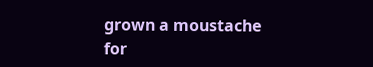grown a moustache for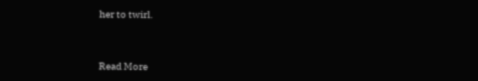her to twirl.



Read More